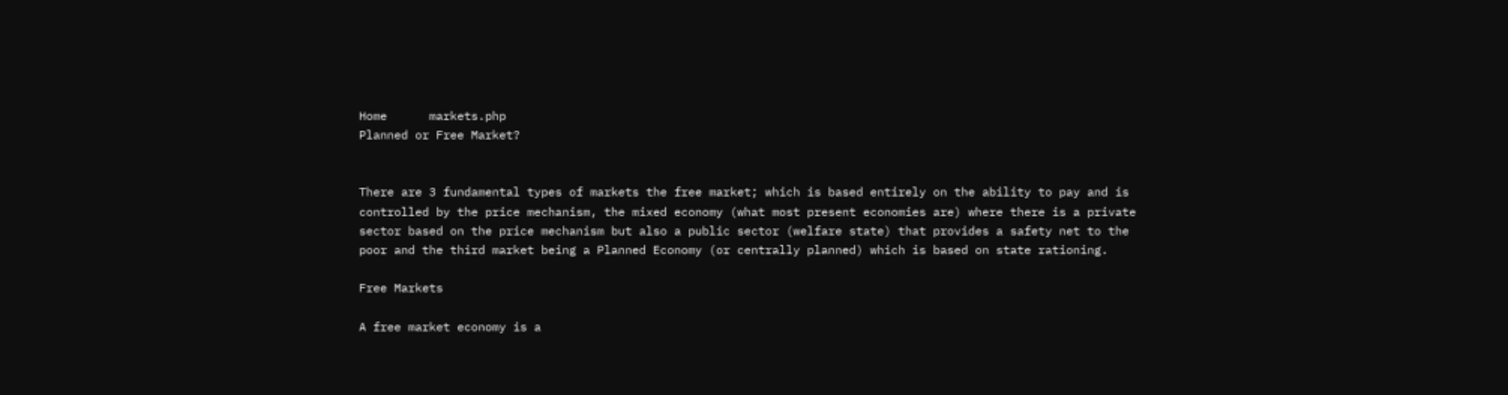Home      markets.php
Planned or Free Market?


There are 3 fundamental types of markets the free market; which is based entirely on the ability to pay and is controlled by the price mechanism, the mixed economy (what most present economies are) where there is a private sector based on the price mechanism but also a public sector (welfare state) that provides a safety net to the poor and the third market being a Planned Economy (or centrally planned) which is based on state rationing.

Free Markets

A free market economy is a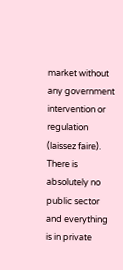market without any government intervention or regulation (laissez faire). There is absolutely no public sector and everything is in private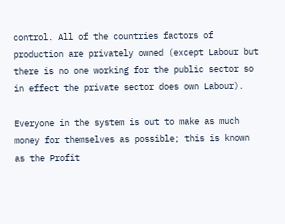control. All of the countries factors of production are privately owned (except Labour but there is no one working for the public sector so in effect the private sector does own Labour).

Everyone in the system is out to make as much money for themselves as possible; this is known as the Profit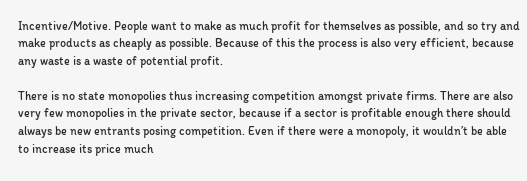Incentive/Motive. People want to make as much profit for themselves as possible, and so try and make products as cheaply as possible. Because of this the process is also very efficient, because any waste is a waste of potential profit.

There is no state monopolies thus increasing competition amongst private firms. There are also very few monopolies in the private sector, because if a sector is profitable enough there should always be new entrants posing competition. Even if there were a monopoly, it wouldn’t be able to increase its price much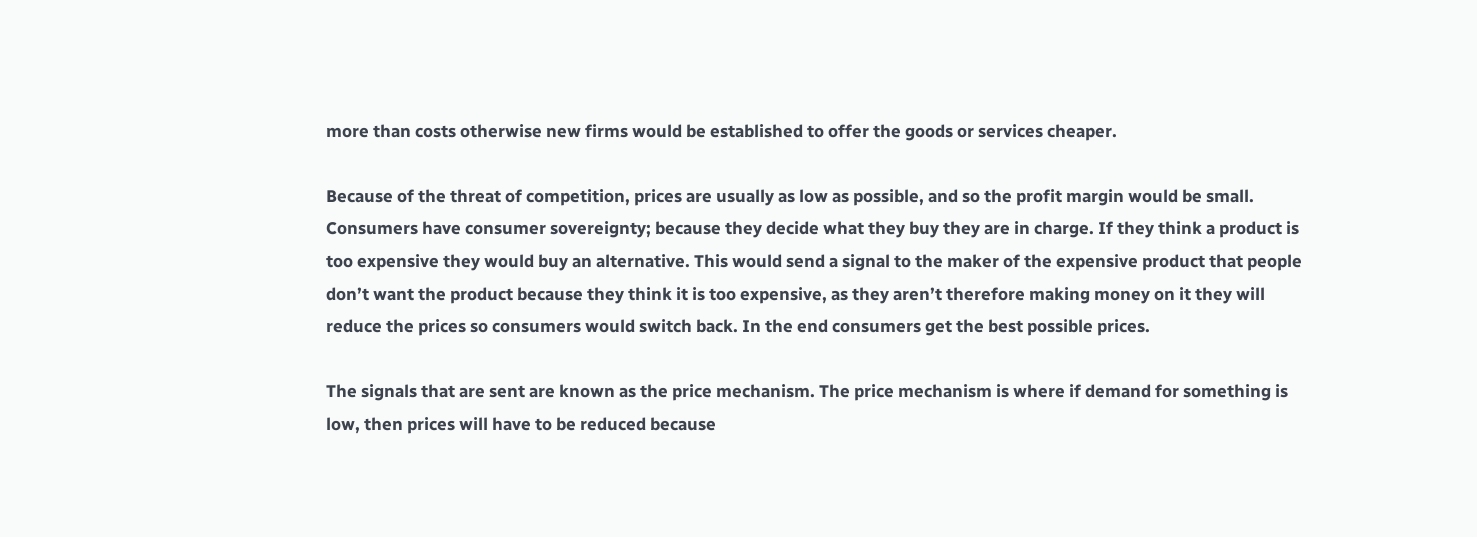more than costs otherwise new firms would be established to offer the goods or services cheaper.

Because of the threat of competition, prices are usually as low as possible, and so the profit margin would be small. Consumers have consumer sovereignty; because they decide what they buy they are in charge. If they think a product is too expensive they would buy an alternative. This would send a signal to the maker of the expensive product that people don’t want the product because they think it is too expensive, as they aren’t therefore making money on it they will reduce the prices so consumers would switch back. In the end consumers get the best possible prices.

The signals that are sent are known as the price mechanism. The price mechanism is where if demand for something is low, then prices will have to be reduced because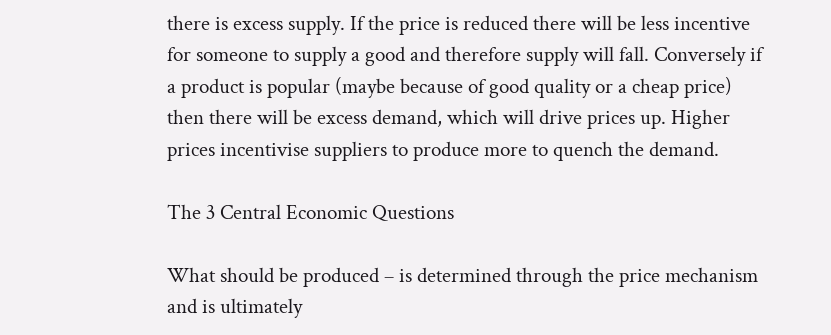there is excess supply. If the price is reduced there will be less incentive for someone to supply a good and therefore supply will fall. Conversely if a product is popular (maybe because of good quality or a cheap price) then there will be excess demand, which will drive prices up. Higher prices incentivise suppliers to produce more to quench the demand.

The 3 Central Economic Questions

What should be produced – is determined through the price mechanism and is ultimately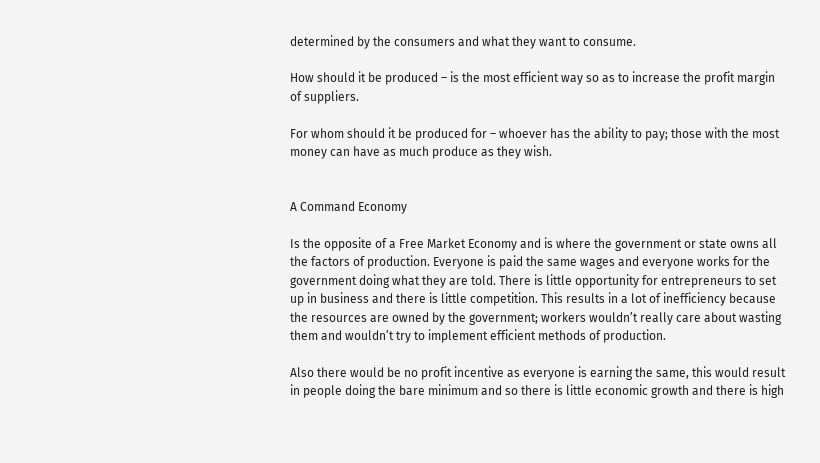determined by the consumers and what they want to consume.

How should it be produced – is the most efficient way so as to increase the profit margin of suppliers.

For whom should it be produced for – whoever has the ability to pay; those with the most money can have as much produce as they wish.


A Command Economy

Is the opposite of a Free Market Economy and is where the government or state owns all the factors of production. Everyone is paid the same wages and everyone works for the government doing what they are told. There is little opportunity for entrepreneurs to set up in business and there is little competition. This results in a lot of inefficiency because the resources are owned by the government; workers wouldn’t really care about wasting them and wouldn’t try to implement efficient methods of production.

Also there would be no profit incentive as everyone is earning the same, this would result in people doing the bare minimum and so there is little economic growth and there is high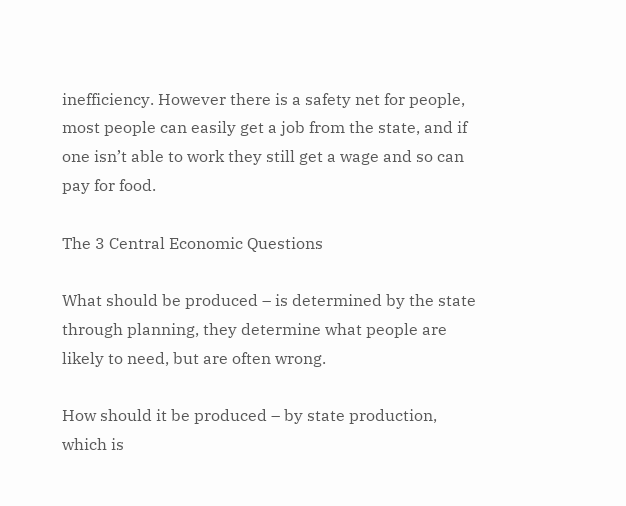inefficiency. However there is a safety net for people, most people can easily get a job from the state, and if one isn’t able to work they still get a wage and so can pay for food.

The 3 Central Economic Questions

What should be produced – is determined by the state through planning, they determine what people are likely to need, but are often wrong.

How should it be produced – by state production, which is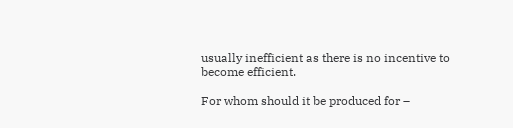usually inefficient as there is no incentive to become efficient.

For whom should it be produced for –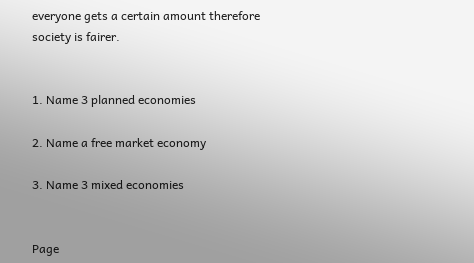everyone gets a certain amount therefore society is fairer.


1. Name 3 planned economies

2. Name a free market economy

3. Name 3 mixed economies


Page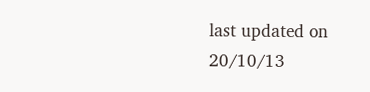last updated on 20/10/13